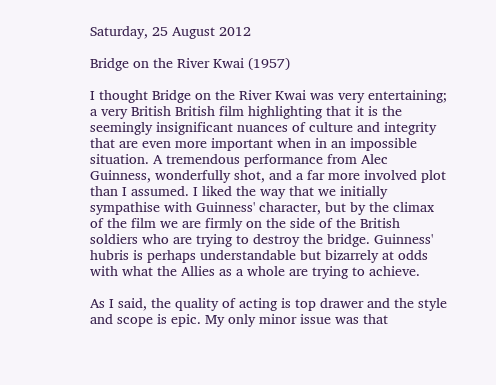Saturday, 25 August 2012

Bridge on the River Kwai (1957)

I thought Bridge on the River Kwai was very entertaining; a very British British film highlighting that it is the seemingly insignificant nuances of culture and integrity that are even more important when in an impossible situation. A tremendous performance from Alec Guinness, wonderfully shot, and a far more involved plot than I assumed. I liked the way that we initially sympathise with Guinness' character, but by the climax of the film we are firmly on the side of the British soldiers who are trying to destroy the bridge. Guinness' hubris is perhaps understandable but bizarrely at odds with what the Allies as a whole are trying to achieve.

As I said, the quality of acting is top drawer and the style and scope is epic. My only minor issue was that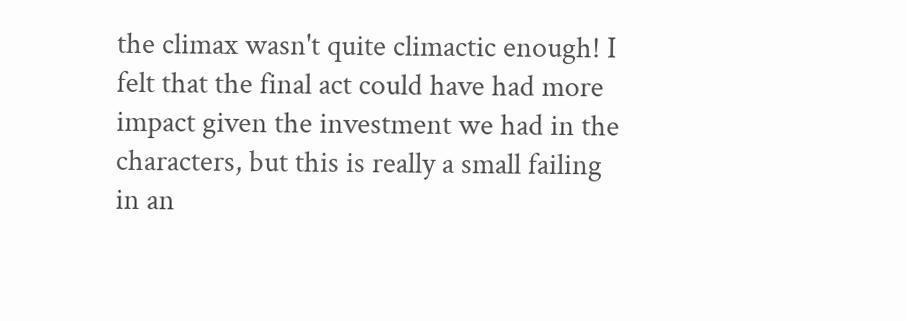the climax wasn't quite climactic enough! I felt that the final act could have had more impact given the investment we had in the characters, but this is really a small failing in an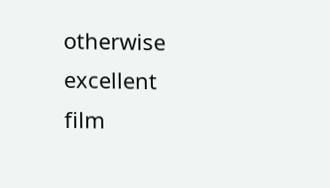otherwise excellent film